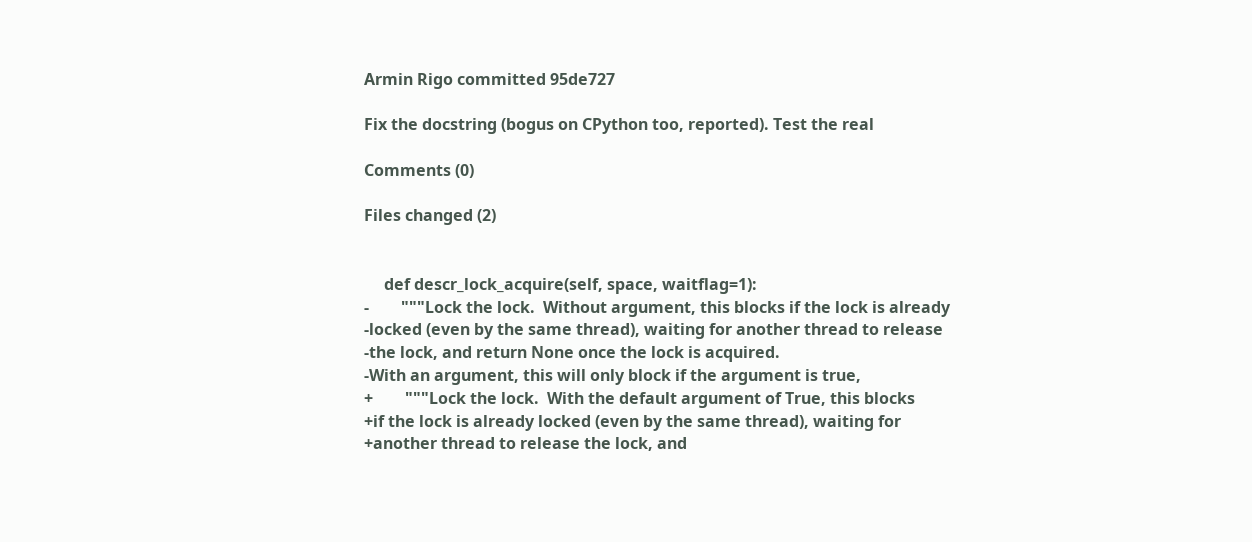Armin Rigo committed 95de727

Fix the docstring (bogus on CPython too, reported). Test the real

Comments (0)

Files changed (2)


     def descr_lock_acquire(self, space, waitflag=1):
-        """Lock the lock.  Without argument, this blocks if the lock is already
-locked (even by the same thread), waiting for another thread to release
-the lock, and return None once the lock is acquired.
-With an argument, this will only block if the argument is true,
+        """Lock the lock.  With the default argument of True, this blocks
+if the lock is already locked (even by the same thread), waiting for
+another thread to release the lock, and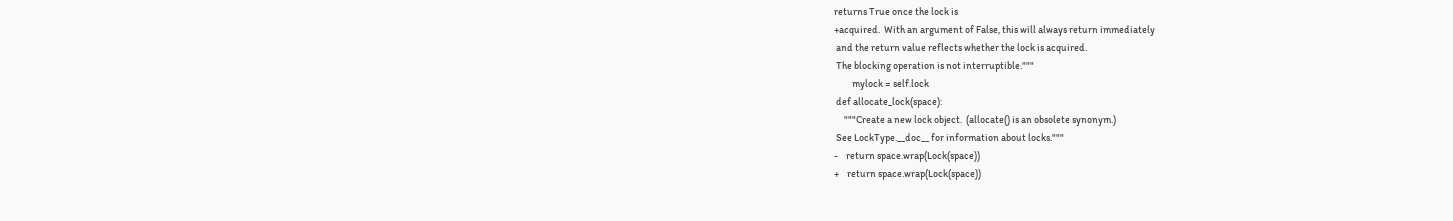returns True once the lock is
+acquired.  With an argument of False, this will always return immediately
 and the return value reflects whether the lock is acquired.
 The blocking operation is not interruptible."""
         mylock = self.lock
 def allocate_lock(space):
     """Create a new lock object.  (allocate() is an obsolete synonym.)
 See LockType.__doc__ for information about locks."""
-    return space.wrap(Lock(space))
+    return space.wrap(Lock(space))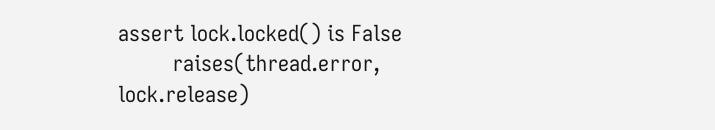assert lock.locked() is False
         raises(thread.error, lock.release)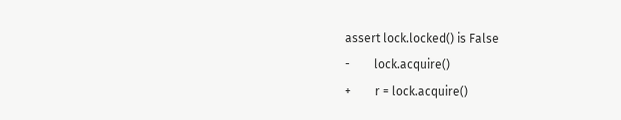assert lock.locked() is False
-        lock.acquire()
+        r = lock.acquire()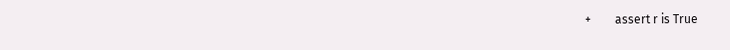+        assert r is True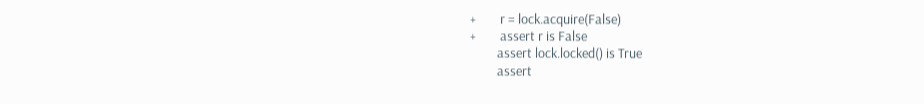+        r = lock.acquire(False)
+        assert r is False
         assert lock.locked() is True
         assert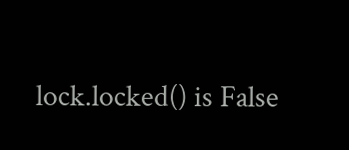lock.locked() is False